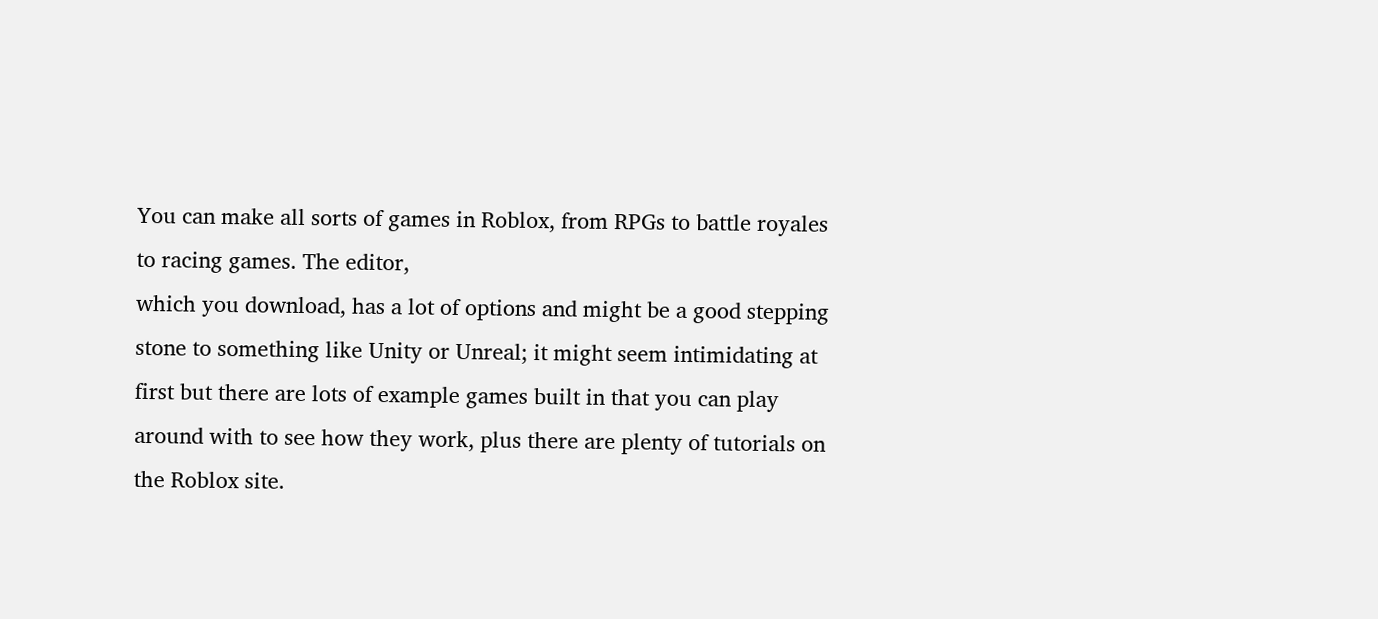You can make all sorts of games in Roblox, from RPGs to battle royales to racing games. The editor,
which you download, has a lot of options and might be a good stepping stone to something like Unity or Unreal; it might seem intimidating at first but there are lots of example games built in that you can play around with to see how they work, plus there are plenty of tutorials on the Roblox site.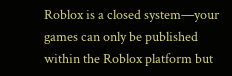Roblox is a closed system—your games can only be published within the Roblox platform but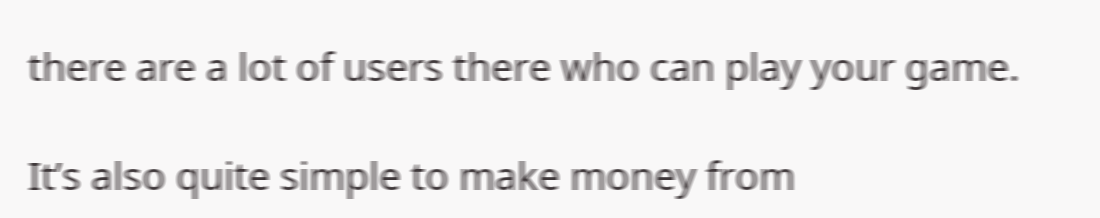there are a lot of users there who can play your game.

It’s also quite simple to make money from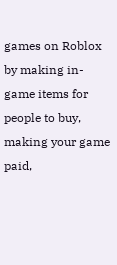games on Roblox by making in-game items for people to buy, making your game paid,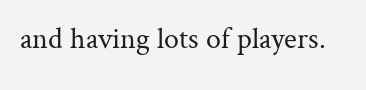and having lots of players.